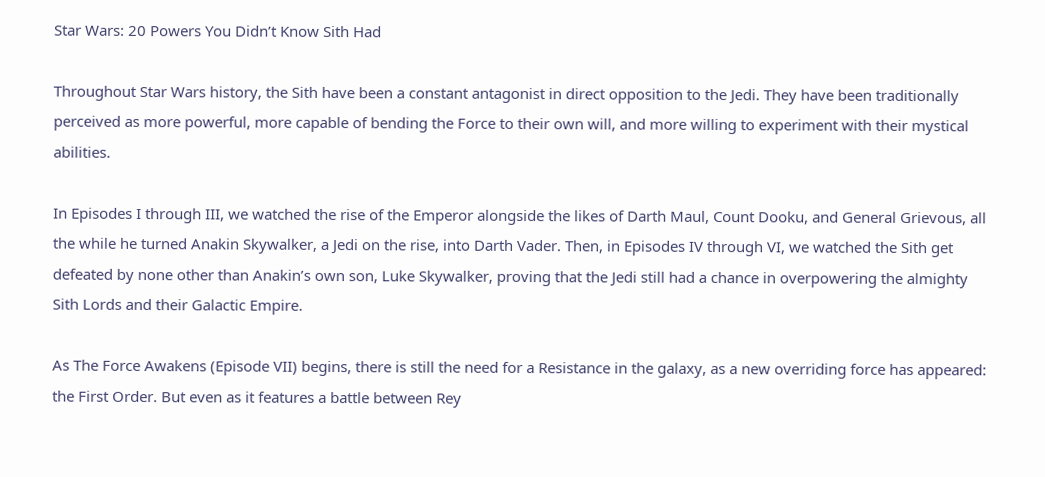Star Wars: 20 Powers You Didn’t Know Sith Had

Throughout Star Wars history, the Sith have been a constant antagonist in direct opposition to the Jedi. They have been traditionally perceived as more powerful, more capable of bending the Force to their own will, and more willing to experiment with their mystical abilities.

In Episodes I through III, we watched the rise of the Emperor alongside the likes of Darth Maul, Count Dooku, and General Grievous, all the while he turned Anakin Skywalker, a Jedi on the rise, into Darth Vader. Then, in Episodes IV through VI, we watched the Sith get defeated by none other than Anakin’s own son, Luke Skywalker, proving that the Jedi still had a chance in overpowering the almighty Sith Lords and their Galactic Empire.

As The Force Awakens (Episode VII) begins, there is still the need for a Resistance in the galaxy, as a new overriding force has appeared: the First Order. But even as it features a battle between Rey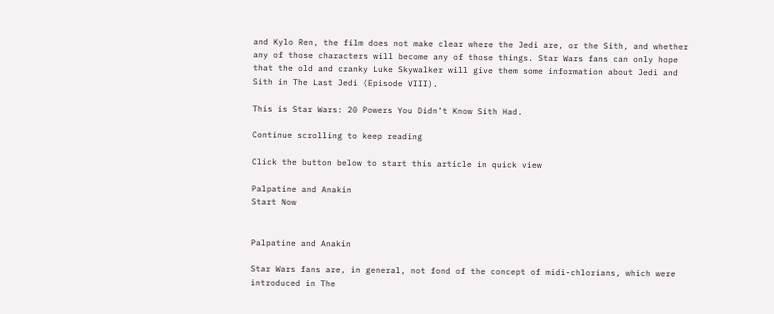and Kylo Ren, the film does not make clear where the Jedi are, or the Sith, and whether any of those characters will become any of those things. Star Wars fans can only hope that the old and cranky Luke Skywalker will give them some information about Jedi and Sith in The Last Jedi (Episode VIII).

This is Star Wars: 20 Powers You Didn’t Know Sith Had.

Continue scrolling to keep reading

Click the button below to start this article in quick view

Palpatine and Anakin
Start Now


Palpatine and Anakin

Star Wars fans are, in general, not fond of the concept of midi-chlorians, which were introduced in The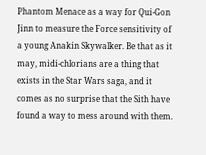Phantom Menace as a way for Qui-Gon Jinn to measure the Force sensitivity of a young Anakin Skywalker. Be that as it may, midi-chlorians are a thing that exists in the Star Wars saga, and it comes as no surprise that the Sith have found a way to mess around with them.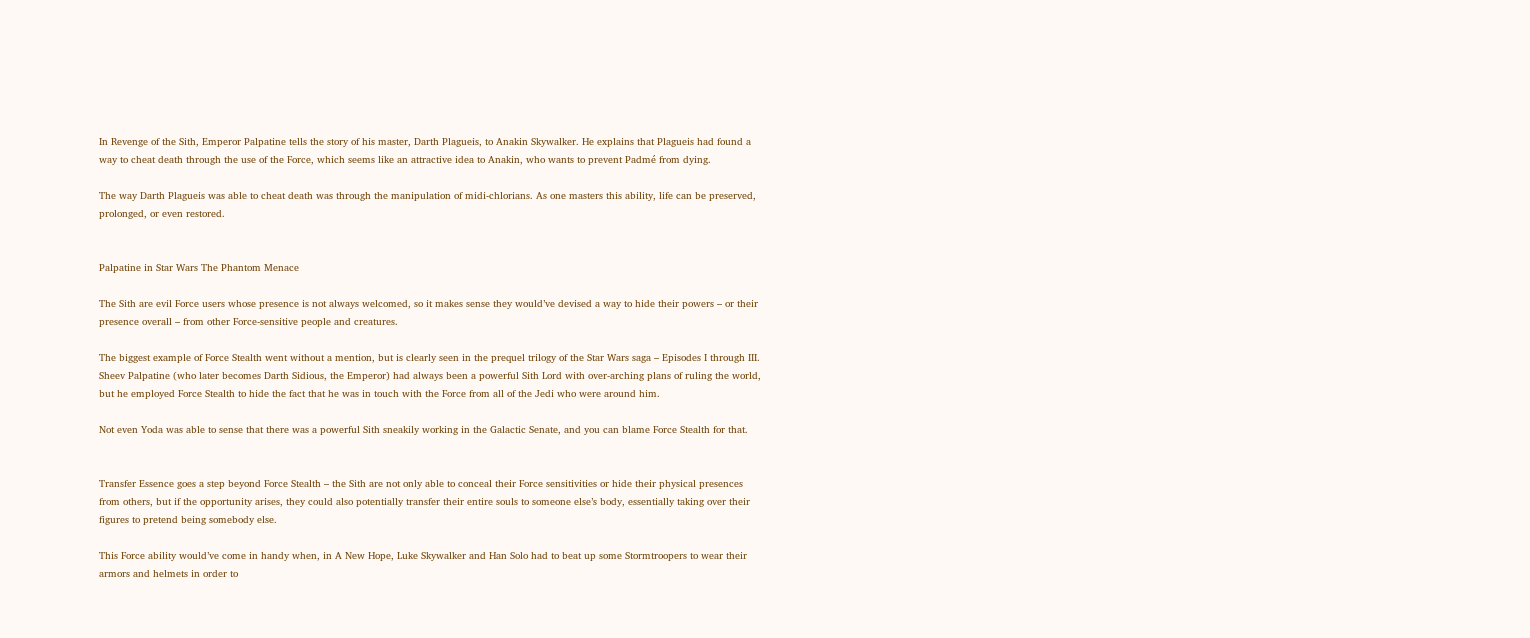In Revenge of the Sith, Emperor Palpatine tells the story of his master, Darth Plagueis, to Anakin Skywalker. He explains that Plagueis had found a way to cheat death through the use of the Force, which seems like an attractive idea to Anakin, who wants to prevent Padmé from dying.

The way Darth Plagueis was able to cheat death was through the manipulation of midi-chlorians. As one masters this ability, life can be preserved, prolonged, or even restored.


Palpatine in Star Wars The Phantom Menace

The Sith are evil Force users whose presence is not always welcomed, so it makes sense they would’ve devised a way to hide their powers – or their presence overall – from other Force-sensitive people and creatures.

The biggest example of Force Stealth went without a mention, but is clearly seen in the prequel trilogy of the Star Wars saga – Episodes I through III. Sheev Palpatine (who later becomes Darth Sidious, the Emperor) had always been a powerful Sith Lord with over-arching plans of ruling the world, but he employed Force Stealth to hide the fact that he was in touch with the Force from all of the Jedi who were around him.

Not even Yoda was able to sense that there was a powerful Sith sneakily working in the Galactic Senate, and you can blame Force Stealth for that.


Transfer Essence goes a step beyond Force Stealth – the Sith are not only able to conceal their Force sensitivities or hide their physical presences from others, but if the opportunity arises, they could also potentially transfer their entire souls to someone else’s body, essentially taking over their figures to pretend being somebody else.

This Force ability would’ve come in handy when, in A New Hope, Luke Skywalker and Han Solo had to beat up some Stormtroopers to wear their armors and helmets in order to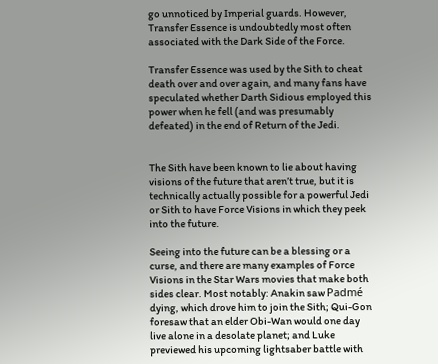go unnoticed by Imperial guards. However, Transfer Essence is undoubtedly most often associated with the Dark Side of the Force.

Transfer Essence was used by the Sith to cheat death over and over again, and many fans have speculated whether Darth Sidious employed this power when he fell (and was presumably defeated) in the end of Return of the Jedi.


The Sith have been known to lie about having visions of the future that aren’t true, but it is technically actually possible for a powerful Jedi or Sith to have Force Visions in which they peek into the future.

Seeing into the future can be a blessing or a curse, and there are many examples of Force Visions in the Star Wars movies that make both sides clear. Most notably: Anakin saw Padmé dying, which drove him to join the Sith; Qui-Gon foresaw that an elder Obi-Wan would one day live alone in a desolate planet; and Luke previewed his upcoming lightsaber battle with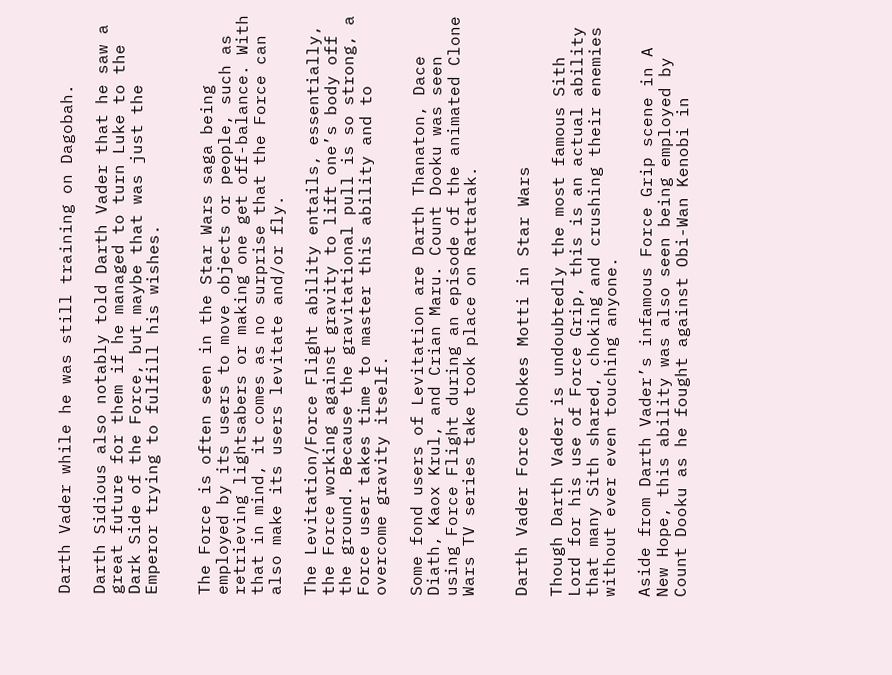Darth Vader while he was still training on Dagobah.

Darth Sidious also notably told Darth Vader that he saw a great future for them if he managed to turn Luke to the Dark Side of the Force, but maybe that was just the Emperor trying to fulfill his wishes.


The Force is often seen in the Star Wars saga being employed by its users to move objects or people, such as retrieving lightsabers or making one get off-balance. With that in mind, it comes as no surprise that the Force can also make its users levitate and/or fly.

The Levitation/Force Flight ability entails, essentially, the Force working against gravity to lift one’s body off the ground. Because the gravitational pull is so strong, a Force user takes time to master this ability and to overcome gravity itself.

Some fond users of Levitation are Darth Thanaton, Dace Diath, Kaox Krul, and Crian Maru. Count Dooku was seen using Force Flight during an episode of the animated Clone Wars TV series take took place on Rattatak.


Darth Vader Force Chokes Motti in Star Wars

Though Darth Vader is undoubtedly the most famous Sith Lord for his use of Force Grip, this is an actual ability that many Sith shared, choking and crushing their enemies without ever even touching anyone.

Aside from Darth Vader’s infamous Force Grip scene in A New Hope, this ability was also seen being employed by Count Dooku as he fought against Obi-Wan Kenobi in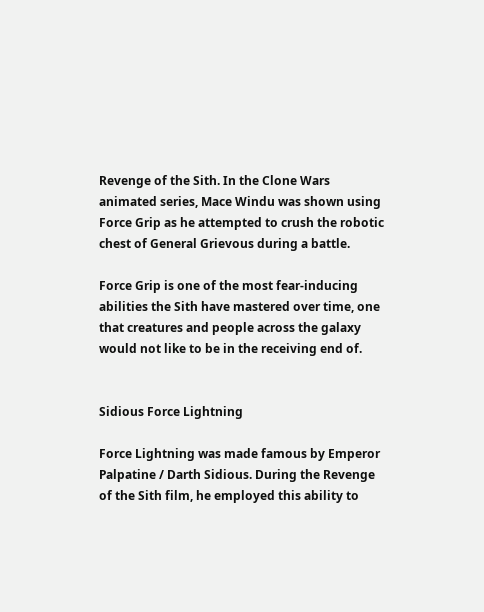Revenge of the Sith. In the Clone Wars animated series, Mace Windu was shown using Force Grip as he attempted to crush the robotic chest of General Grievous during a battle.

Force Grip is one of the most fear-inducing abilities the Sith have mastered over time, one that creatures and people across the galaxy would not like to be in the receiving end of.


Sidious Force Lightning

Force Lightning was made famous by Emperor Palpatine / Darth Sidious. During the Revenge of the Sith film, he employed this ability to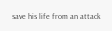save his life from an attack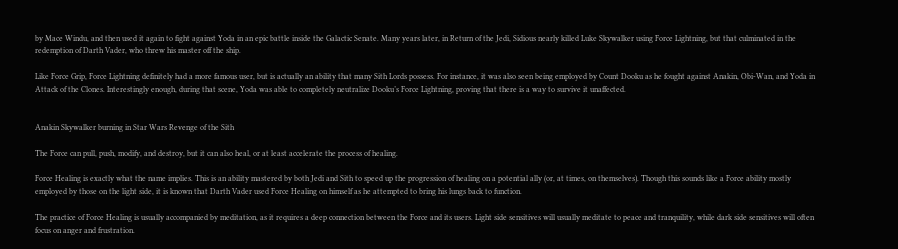by Mace Windu, and then used it again to fight against Yoda in an epic battle inside the Galactic Senate. Many years later, in Return of the Jedi, Sidious nearly killed Luke Skywalker using Force Lightning, but that culminated in the redemption of Darth Vader, who threw his master off the ship.

Like Force Grip, Force Lightning definitely had a more famous user, but is actually an ability that many Sith Lords possess. For instance, it was also seen being employed by Count Dooku as he fought against Anakin, Obi-Wan, and Yoda in Attack of the Clones. Interestingly enough, during that scene, Yoda was able to completely neutralize Dooku’s Force Lightning, proving that there is a way to survive it unaffected.


Anakin Skywalker burning in Star Wars Revenge of the Sith

The Force can pull, push, modify, and destroy, but it can also heal, or at least accelerate the process of healing.

Force Healing is exactly what the name implies. This is an ability mastered by both Jedi and Sith to speed up the progression of healing on a potential ally (or, at times, on themselves). Though this sounds like a Force ability mostly employed by those on the light side, it is known that Darth Vader used Force Healing on himself as he attempted to bring his lungs back to function.

The practice of Force Healing is usually accompanied by meditation, as it requires a deep connection between the Force and its users. Light side sensitives will usually meditate to peace and tranquility, while dark side sensitives will often focus on anger and frustration.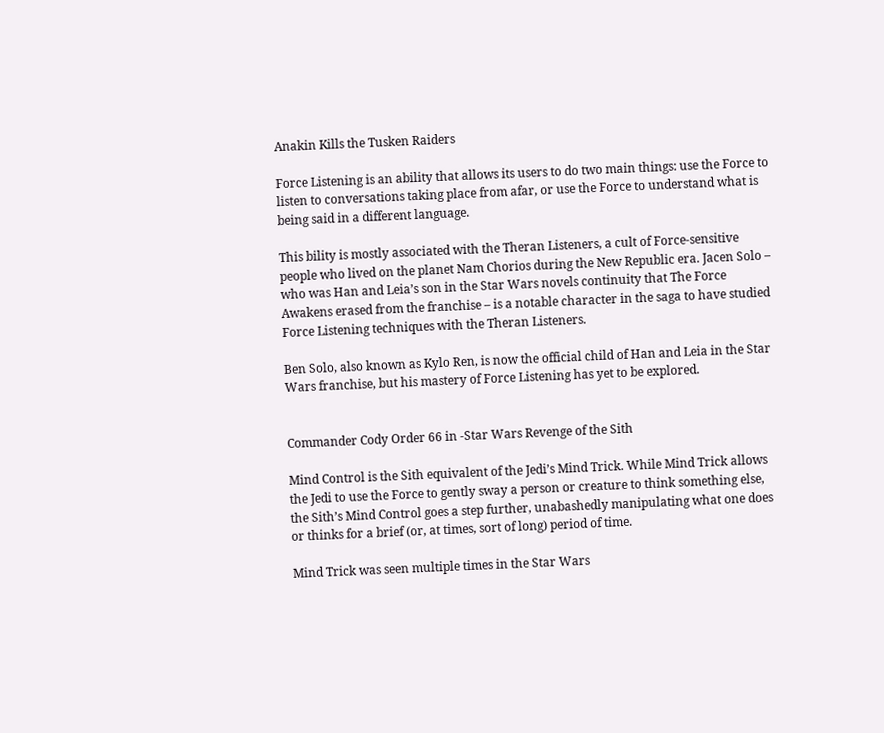Anakin Kills the Tusken Raiders

Force Listening is an ability that allows its users to do two main things: use the Force to listen to conversations taking place from afar, or use the Force to understand what is being said in a different language.

This bility is mostly associated with the Theran Listeners, a cult of Force-sensitive people who lived on the planet Nam Chorios during the New Republic era. Jacen Solo – who was Han and Leia’s son in the Star Wars novels continuity that The Force Awakens erased from the franchise – is a notable character in the saga to have studied Force Listening techniques with the Theran Listeners.

Ben Solo, also known as Kylo Ren, is now the official child of Han and Leia in the Star Wars franchise, but his mastery of Force Listening has yet to be explored.


Commander Cody Order 66 in -Star Wars Revenge of the Sith

Mind Control is the Sith equivalent of the Jedi’s Mind Trick. While Mind Trick allows the Jedi to use the Force to gently sway a person or creature to think something else, the Sith’s Mind Control goes a step further, unabashedly manipulating what one does or thinks for a brief (or, at times, sort of long) period of time.

Mind Trick was seen multiple times in the Star Wars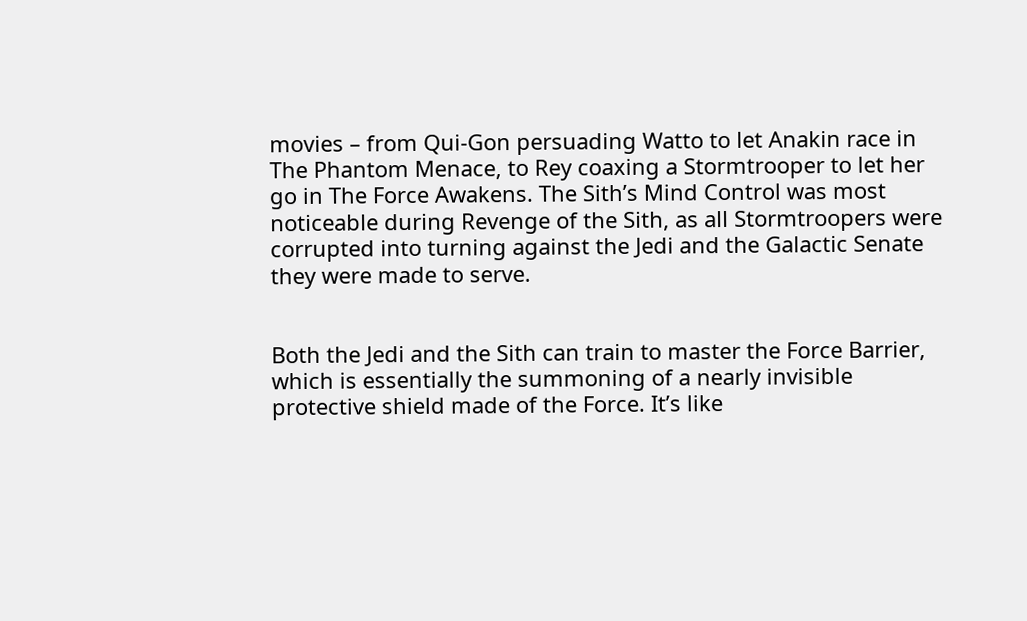movies – from Qui-Gon persuading Watto to let Anakin race in The Phantom Menace, to Rey coaxing a Stormtrooper to let her go in The Force Awakens. The Sith’s Mind Control was most noticeable during Revenge of the Sith, as all Stormtroopers were corrupted into turning against the Jedi and the Galactic Senate they were made to serve.


Both the Jedi and the Sith can train to master the Force Barrier, which is essentially the summoning of a nearly invisible protective shield made of the Force. It’s like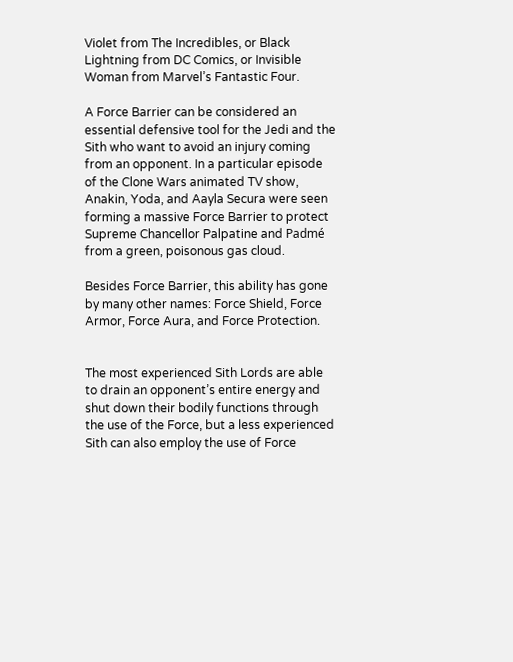Violet from The Incredibles, or Black Lightning from DC Comics, or Invisible Woman from Marvel’s Fantastic Four.

A Force Barrier can be considered an essential defensive tool for the Jedi and the Sith who want to avoid an injury coming from an opponent. In a particular episode of the Clone Wars animated TV show, Anakin, Yoda, and Aayla Secura were seen forming a massive Force Barrier to protect Supreme Chancellor Palpatine and Padmé from a green, poisonous gas cloud.

Besides Force Barrier, this ability has gone by many other names: Force Shield, Force Armor, Force Aura, and Force Protection.


The most experienced Sith Lords are able to drain an opponent’s entire energy and shut down their bodily functions through the use of the Force, but a less experienced Sith can also employ the use of Force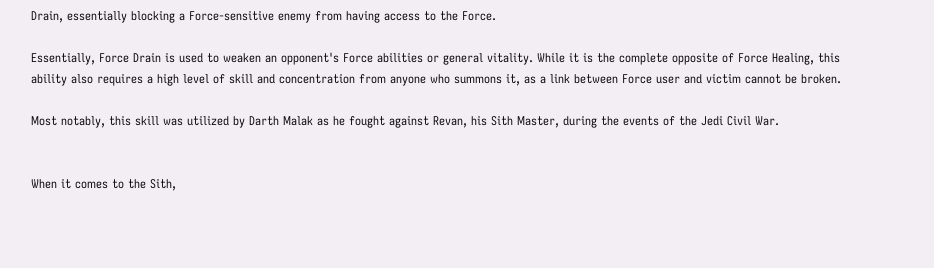Drain, essentially blocking a Force-sensitive enemy from having access to the Force.

Essentially, Force Drain is used to weaken an opponent's Force abilities or general vitality. While it is the complete opposite of Force Healing, this ability also requires a high level of skill and concentration from anyone who summons it, as a link between Force user and victim cannot be broken.

Most notably, this skill was utilized by Darth Malak as he fought against Revan, his Sith Master, during the events of the Jedi Civil War.


When it comes to the Sith,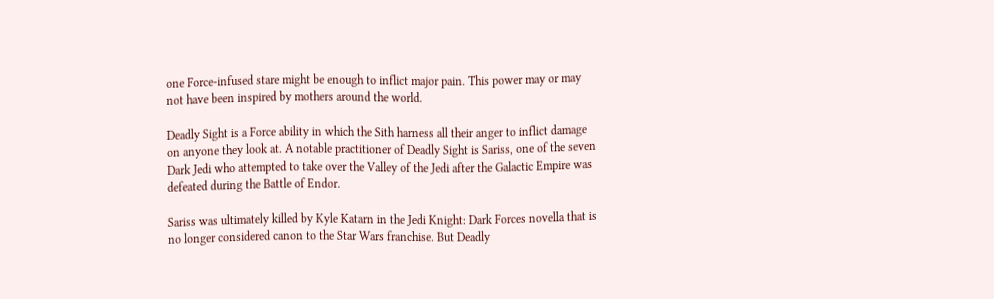one Force-infused stare might be enough to inflict major pain. This power may or may not have been inspired by mothers around the world.

Deadly Sight is a Force ability in which the Sith harness all their anger to inflict damage on anyone they look at. A notable practitioner of Deadly Sight is Sariss, one of the seven Dark Jedi who attempted to take over the Valley of the Jedi after the Galactic Empire was defeated during the Battle of Endor.

Sariss was ultimately killed by Kyle Katarn in the Jedi Knight: Dark Forces novella that is no longer considered canon to the Star Wars franchise. But Deadly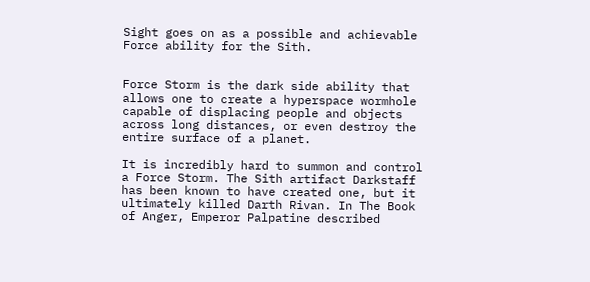Sight goes on as a possible and achievable Force ability for the Sith.


Force Storm is the dark side ability that allows one to create a hyperspace wormhole capable of displacing people and objects across long distances, or even destroy the entire surface of a planet.

It is incredibly hard to summon and control a Force Storm. The Sith artifact Darkstaff has been known to have created one, but it ultimately killed Darth Rivan. In The Book of Anger, Emperor Palpatine described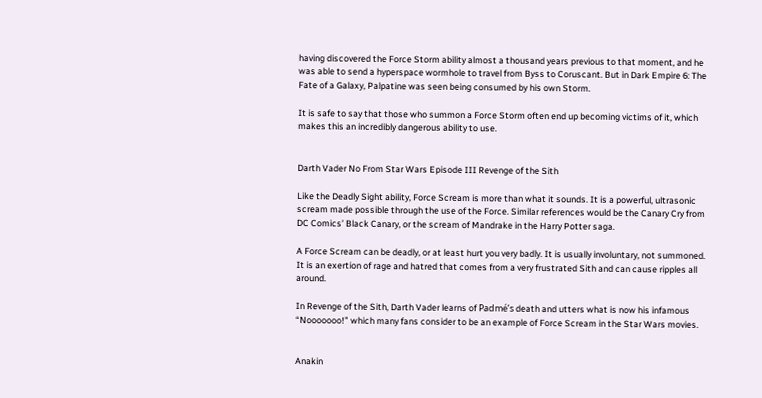having discovered the Force Storm ability almost a thousand years previous to that moment, and he was able to send a hyperspace wormhole to travel from Byss to Coruscant. But in Dark Empire 6: The Fate of a Galaxy, Palpatine was seen being consumed by his own Storm.

It is safe to say that those who summon a Force Storm often end up becoming victims of it, which makes this an incredibly dangerous ability to use.


Darth Vader No From Star Wars Episode III Revenge of the Sith

Like the Deadly Sight ability, Force Scream is more than what it sounds. It is a powerful, ultrasonic scream made possible through the use of the Force. Similar references would be the Canary Cry from DC Comics’ Black Canary, or the scream of Mandrake in the Harry Potter saga.

A Force Scream can be deadly, or at least hurt you very badly. It is usually involuntary, not summoned. It is an exertion of rage and hatred that comes from a very frustrated Sith and can cause ripples all around.

In Revenge of the Sith, Darth Vader learns of Padmé’s death and utters what is now his infamous “Nooooooo!” which many fans consider to be an example of Force Scream in the Star Wars movies.


Anakin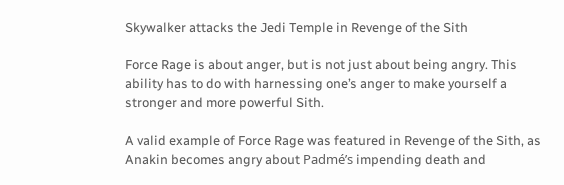Skywalker attacks the Jedi Temple in Revenge of the Sith

Force Rage is about anger, but is not just about being angry. This ability has to do with harnessing one’s anger to make yourself a stronger and more powerful Sith.

A valid example of Force Rage was featured in Revenge of the Sith, as Anakin becomes angry about Padmé’s impending death and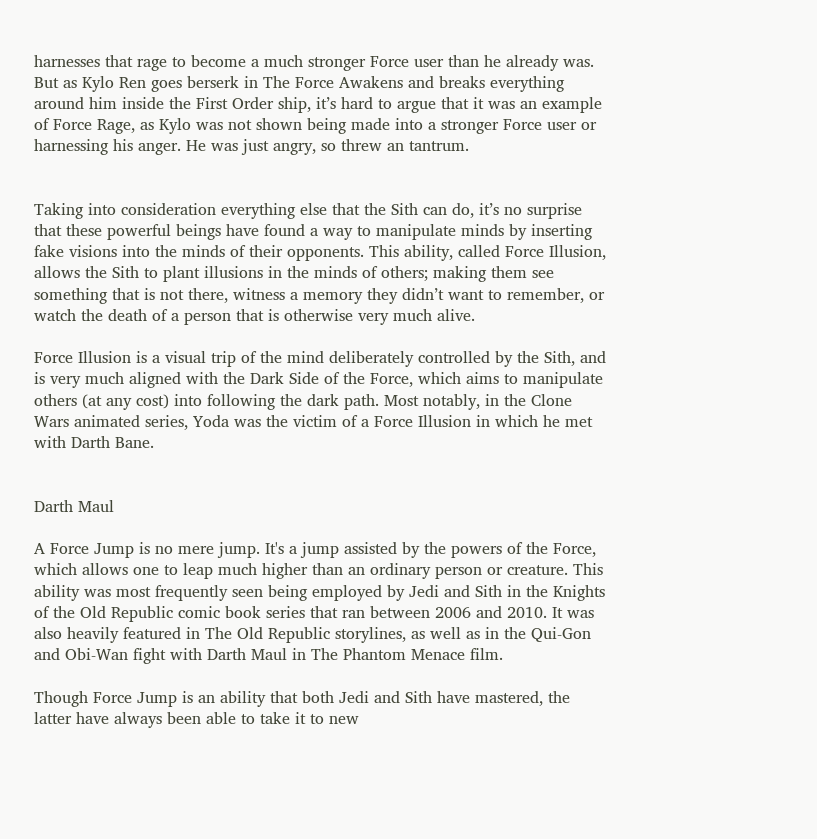harnesses that rage to become a much stronger Force user than he already was. But as Kylo Ren goes berserk in The Force Awakens and breaks everything around him inside the First Order ship, it’s hard to argue that it was an example of Force Rage, as Kylo was not shown being made into a stronger Force user or harnessing his anger. He was just angry, so threw an tantrum.


Taking into consideration everything else that the Sith can do, it’s no surprise that these powerful beings have found a way to manipulate minds by inserting fake visions into the minds of their opponents. This ability, called Force Illusion, allows the Sith to plant illusions in the minds of others; making them see something that is not there, witness a memory they didn’t want to remember, or watch the death of a person that is otherwise very much alive.

Force Illusion is a visual trip of the mind deliberately controlled by the Sith, and is very much aligned with the Dark Side of the Force, which aims to manipulate others (at any cost) into following the dark path. Most notably, in the Clone Wars animated series, Yoda was the victim of a Force Illusion in which he met with Darth Bane.


Darth Maul

A Force Jump is no mere jump. It's a jump assisted by the powers of the Force, which allows one to leap much higher than an ordinary person or creature. This ability was most frequently seen being employed by Jedi and Sith in the Knights of the Old Republic comic book series that ran between 2006 and 2010. It was also heavily featured in The Old Republic storylines, as well as in the Qui-Gon and Obi-Wan fight with Darth Maul in The Phantom Menace film.

Though Force Jump is an ability that both Jedi and Sith have mastered, the latter have always been able to take it to new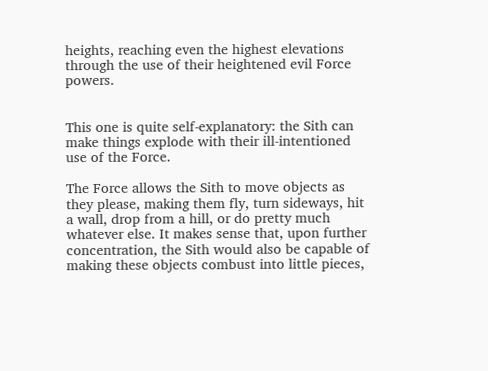heights, reaching even the highest elevations through the use of their heightened evil Force powers.


This one is quite self-explanatory: the Sith can make things explode with their ill-intentioned use of the Force.

The Force allows the Sith to move objects as they please, making them fly, turn sideways, hit a wall, drop from a hill, or do pretty much whatever else. It makes sense that, upon further concentration, the Sith would also be capable of making these objects combust into little pieces,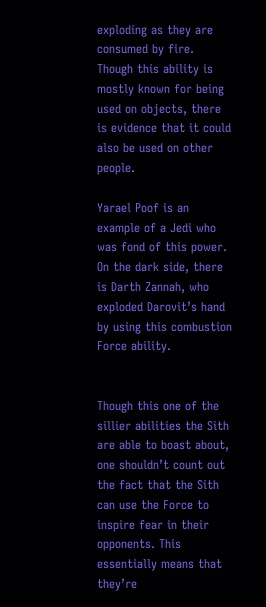exploding as they are consumed by fire. Though this ability is mostly known for being used on objects, there is evidence that it could also be used on other people.

Yarael Poof is an example of a Jedi who was fond of this power. On the dark side, there is Darth Zannah, who exploded Darovit’s hand by using this combustion Force ability.


Though this one of the sillier abilities the Sith are able to boast about, one shouldn’t count out the fact that the Sith can use the Force to inspire fear in their opponents. This essentially means that they’re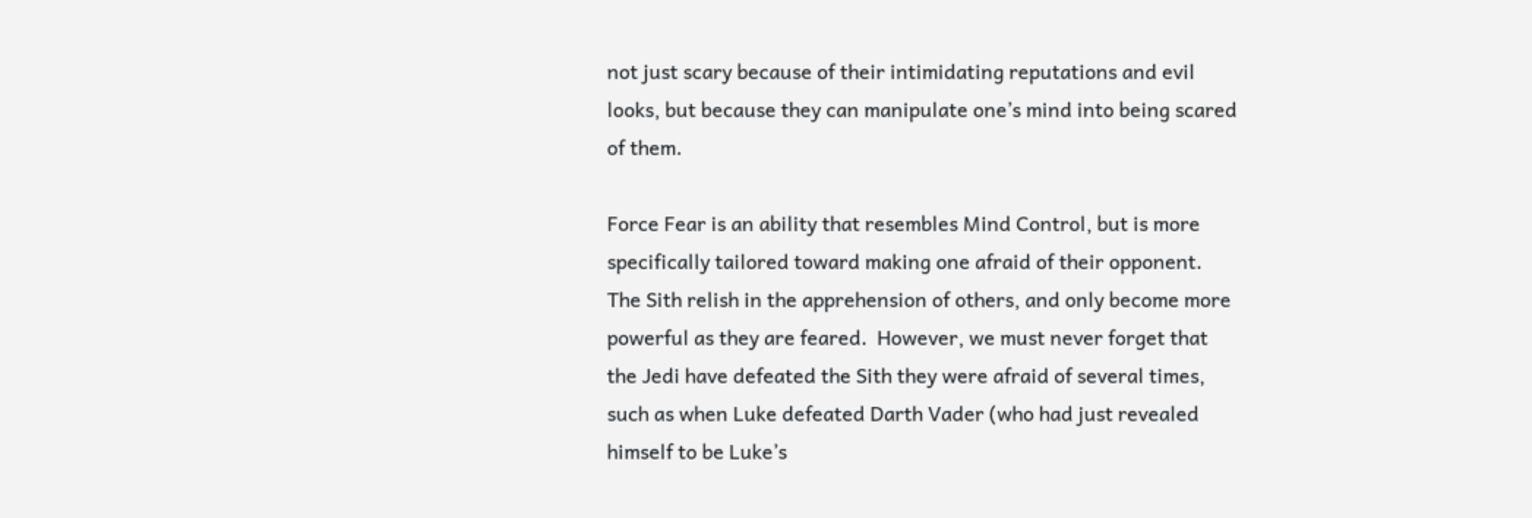not just scary because of their intimidating reputations and evil looks, but because they can manipulate one’s mind into being scared of them.

Force Fear is an ability that resembles Mind Control, but is more specifically tailored toward making one afraid of their opponent. The Sith relish in the apprehension of others, and only become more powerful as they are feared.  However, we must never forget that the Jedi have defeated the Sith they were afraid of several times, such as when Luke defeated Darth Vader (who had just revealed himself to be Luke’s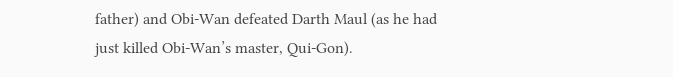father) and Obi-Wan defeated Darth Maul (as he had just killed Obi-Wan’s master, Qui-Gon).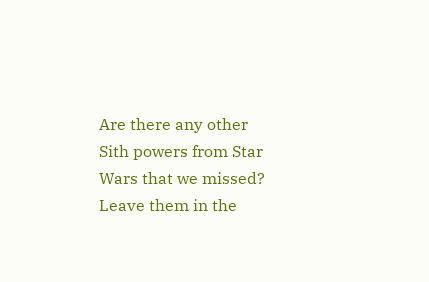Are there any other Sith powers from Star Wars that we missed? Leave them in the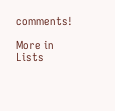comments!

More in Lists